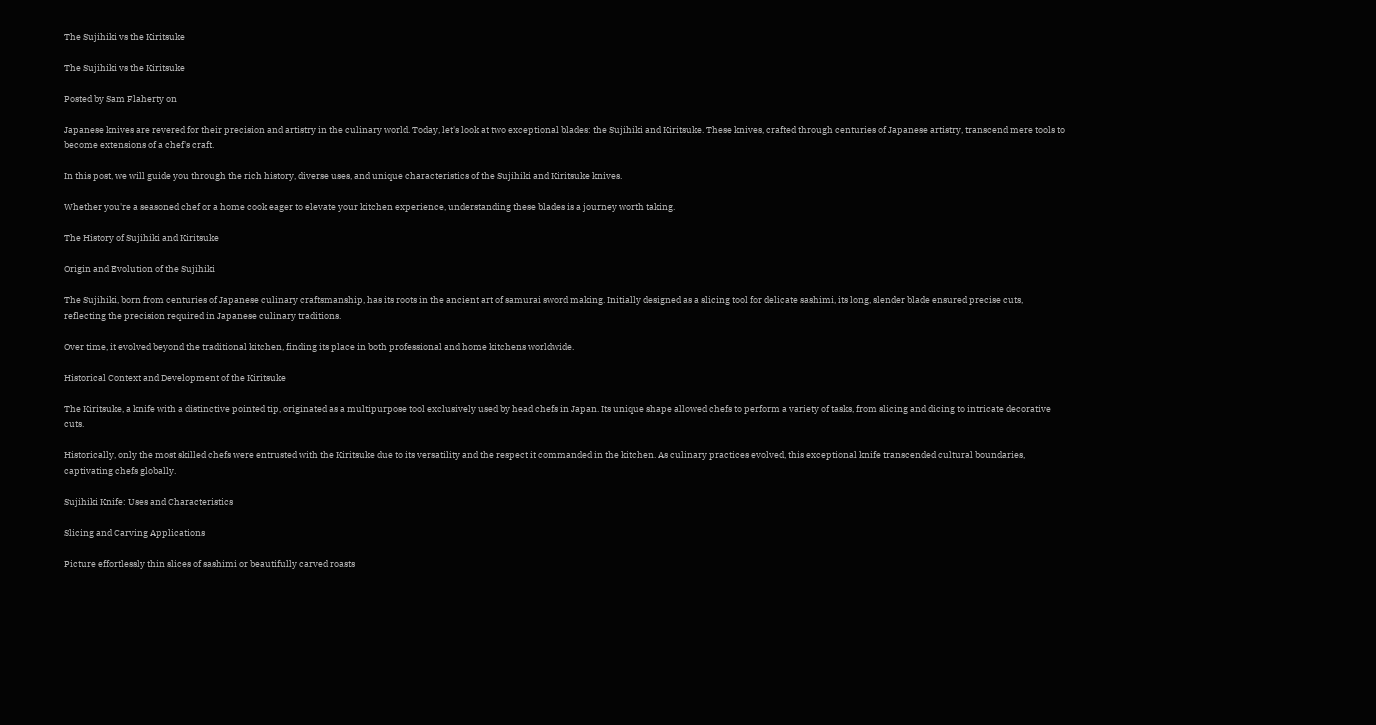The Sujihiki vs the Kiritsuke

The Sujihiki vs the Kiritsuke

Posted by Sam Flaherty on

Japanese knives are revered for their precision and artistry in the culinary world. Today, let's look at two exceptional blades: the Sujihiki and Kiritsuke. These knives, crafted through centuries of Japanese artistry, transcend mere tools to become extensions of a chef's craft.

In this post, we will guide you through the rich history, diverse uses, and unique characteristics of the Sujihiki and Kiritsuke knives.

Whether you're a seasoned chef or a home cook eager to elevate your kitchen experience, understanding these blades is a journey worth taking.

The History of Sujihiki and Kiritsuke

Origin and Evolution of the Sujihiki

The Sujihiki, born from centuries of Japanese culinary craftsmanship, has its roots in the ancient art of samurai sword making. Initially designed as a slicing tool for delicate sashimi, its long, slender blade ensured precise cuts, reflecting the precision required in Japanese culinary traditions.

Over time, it evolved beyond the traditional kitchen, finding its place in both professional and home kitchens worldwide.

Historical Context and Development of the Kiritsuke

The Kiritsuke, a knife with a distinctive pointed tip, originated as a multipurpose tool exclusively used by head chefs in Japan. Its unique shape allowed chefs to perform a variety of tasks, from slicing and dicing to intricate decorative cuts.

Historically, only the most skilled chefs were entrusted with the Kiritsuke due to its versatility and the respect it commanded in the kitchen. As culinary practices evolved, this exceptional knife transcended cultural boundaries, captivating chefs globally.

Sujihiki Knife: Uses and Characteristics

Slicing and Carving Applications

Picture effortlessly thin slices of sashimi or beautifully carved roasts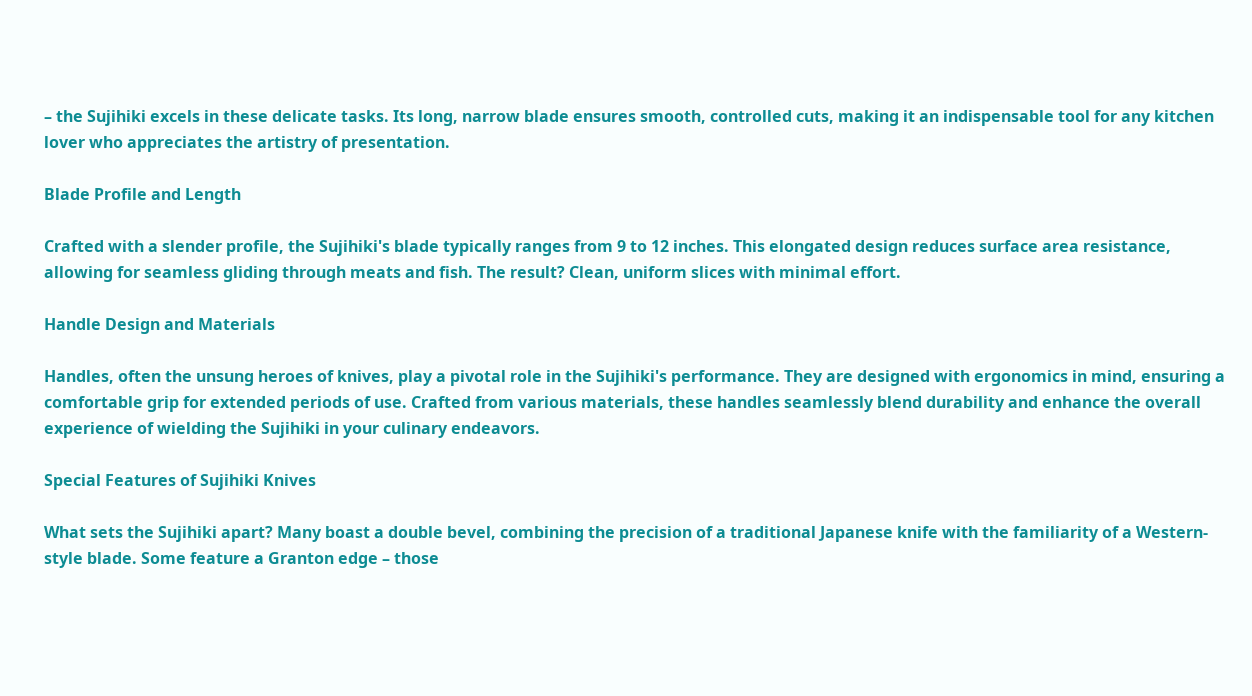– the Sujihiki excels in these delicate tasks. Its long, narrow blade ensures smooth, controlled cuts, making it an indispensable tool for any kitchen lover who appreciates the artistry of presentation.

Blade Profile and Length

Crafted with a slender profile, the Sujihiki's blade typically ranges from 9 to 12 inches. This elongated design reduces surface area resistance, allowing for seamless gliding through meats and fish. The result? Clean, uniform slices with minimal effort.

Handle Design and Materials

Handles, often the unsung heroes of knives, play a pivotal role in the Sujihiki's performance. They are designed with ergonomics in mind, ensuring a comfortable grip for extended periods of use. Crafted from various materials, these handles seamlessly blend durability and enhance the overall experience of wielding the Sujihiki in your culinary endeavors.

Special Features of Sujihiki Knives

What sets the Sujihiki apart? Many boast a double bevel, combining the precision of a traditional Japanese knife with the familiarity of a Western-style blade. Some feature a Granton edge – those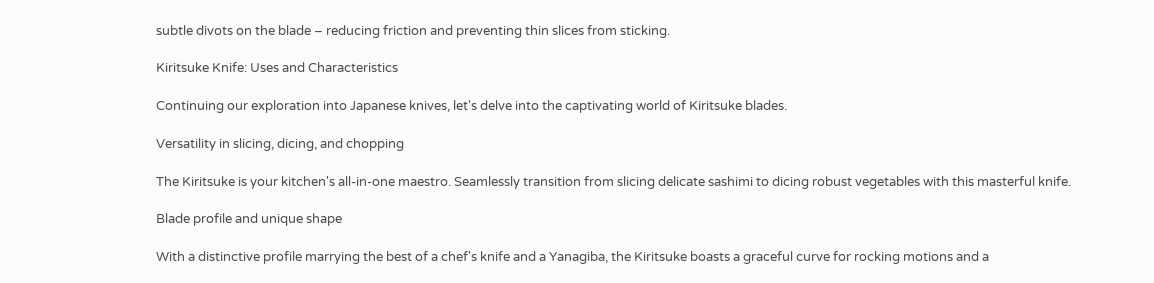subtle divots on the blade – reducing friction and preventing thin slices from sticking.

Kiritsuke Knife: Uses and Characteristics

Continuing our exploration into Japanese knives, let's delve into the captivating world of Kiritsuke blades.

Versatility in slicing, dicing, and chopping

The Kiritsuke is your kitchen's all-in-one maestro. Seamlessly transition from slicing delicate sashimi to dicing robust vegetables with this masterful knife.

Blade profile and unique shape

With a distinctive profile marrying the best of a chef's knife and a Yanagiba, the Kiritsuke boasts a graceful curve for rocking motions and a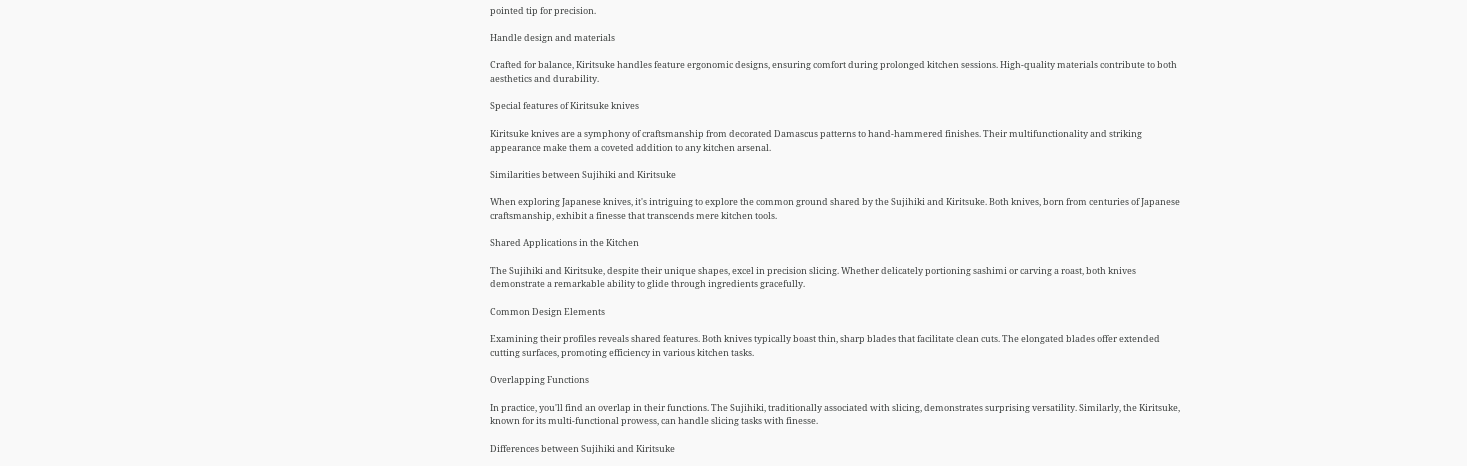pointed tip for precision.

Handle design and materials

Crafted for balance, Kiritsuke handles feature ergonomic designs, ensuring comfort during prolonged kitchen sessions. High-quality materials contribute to both aesthetics and durability.

Special features of Kiritsuke knives

Kiritsuke knives are a symphony of craftsmanship from decorated Damascus patterns to hand-hammered finishes. Their multifunctionality and striking appearance make them a coveted addition to any kitchen arsenal.

Similarities between Sujihiki and Kiritsuke

When exploring Japanese knives, it's intriguing to explore the common ground shared by the Sujihiki and Kiritsuke. Both knives, born from centuries of Japanese craftsmanship, exhibit a finesse that transcends mere kitchen tools.

Shared Applications in the Kitchen

The Sujihiki and Kiritsuke, despite their unique shapes, excel in precision slicing. Whether delicately portioning sashimi or carving a roast, both knives demonstrate a remarkable ability to glide through ingredients gracefully.

Common Design Elements

Examining their profiles reveals shared features. Both knives typically boast thin, sharp blades that facilitate clean cuts. The elongated blades offer extended cutting surfaces, promoting efficiency in various kitchen tasks.

Overlapping Functions

In practice, you'll find an overlap in their functions. The Sujihiki, traditionally associated with slicing, demonstrates surprising versatility. Similarly, the Kiritsuke, known for its multi-functional prowess, can handle slicing tasks with finesse.

Differences between Sujihiki and Kiritsuke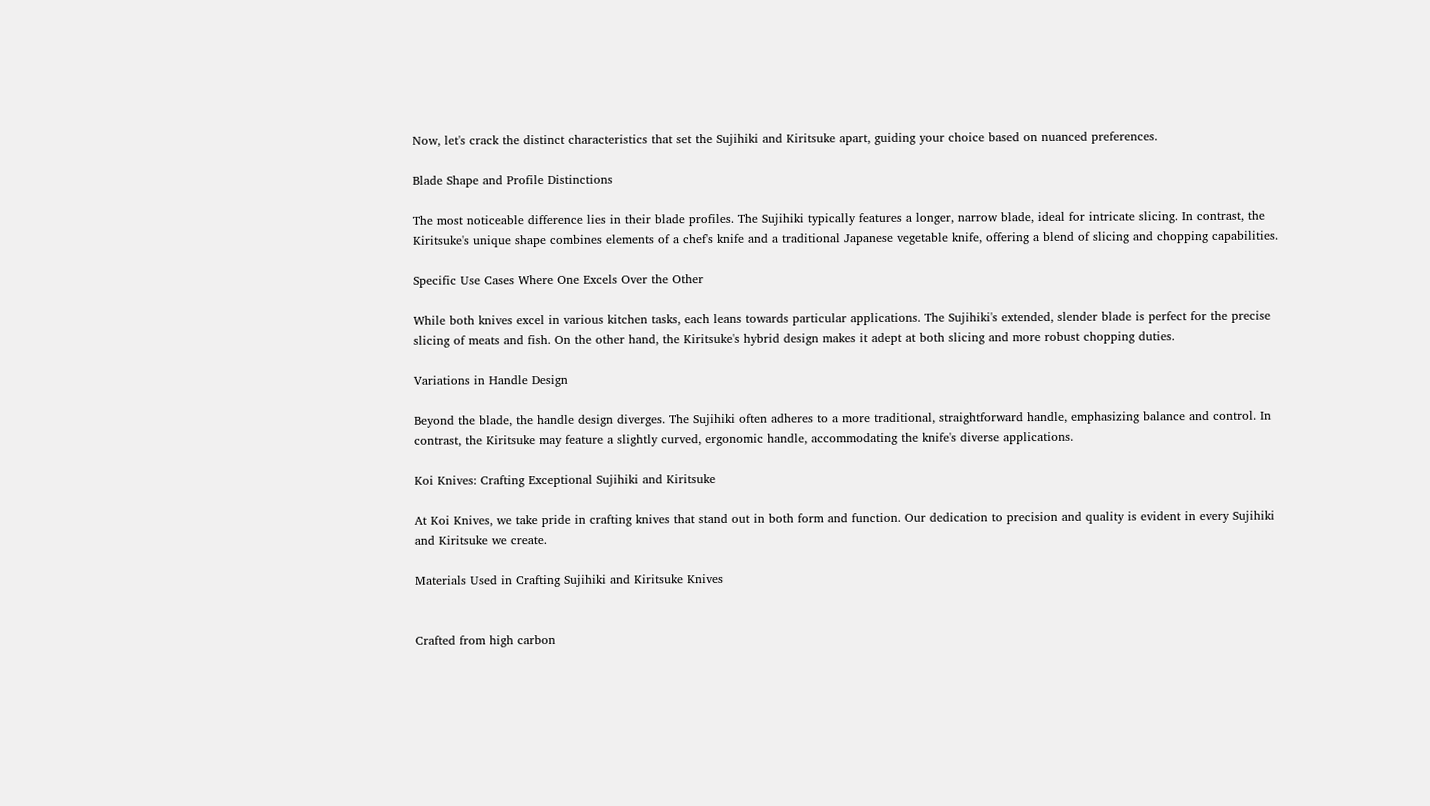Now, let's crack the distinct characteristics that set the Sujihiki and Kiritsuke apart, guiding your choice based on nuanced preferences.

Blade Shape and Profile Distinctions

The most noticeable difference lies in their blade profiles. The Sujihiki typically features a longer, narrow blade, ideal for intricate slicing. In contrast, the Kiritsuke's unique shape combines elements of a chef's knife and a traditional Japanese vegetable knife, offering a blend of slicing and chopping capabilities.

Specific Use Cases Where One Excels Over the Other

While both knives excel in various kitchen tasks, each leans towards particular applications. The Sujihiki's extended, slender blade is perfect for the precise slicing of meats and fish. On the other hand, the Kiritsuke's hybrid design makes it adept at both slicing and more robust chopping duties.

Variations in Handle Design

Beyond the blade, the handle design diverges. The Sujihiki often adheres to a more traditional, straightforward handle, emphasizing balance and control. In contrast, the Kiritsuke may feature a slightly curved, ergonomic handle, accommodating the knife's diverse applications.

Koi Knives: Crafting Exceptional Sujihiki and Kiritsuke

At Koi Knives, we take pride in crafting knives that stand out in both form and function. Our dedication to precision and quality is evident in every Sujihiki and Kiritsuke we create.

Materials Used in Crafting Sujihiki and Kiritsuke Knives


Crafted from high carbon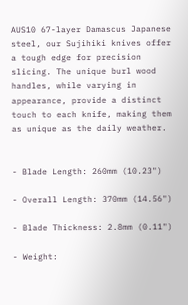AUS10 67-layer Damascus Japanese steel, our Sujihiki knives offer a tough edge for precision slicing. The unique burl wood handles, while varying in appearance, provide a distinct touch to each knife, making them as unique as the daily weather.


- Blade Length: 260mm (10.23")

- Overall Length: 370mm (14.56")

- Blade Thickness: 2.8mm (0.11")

- Weight: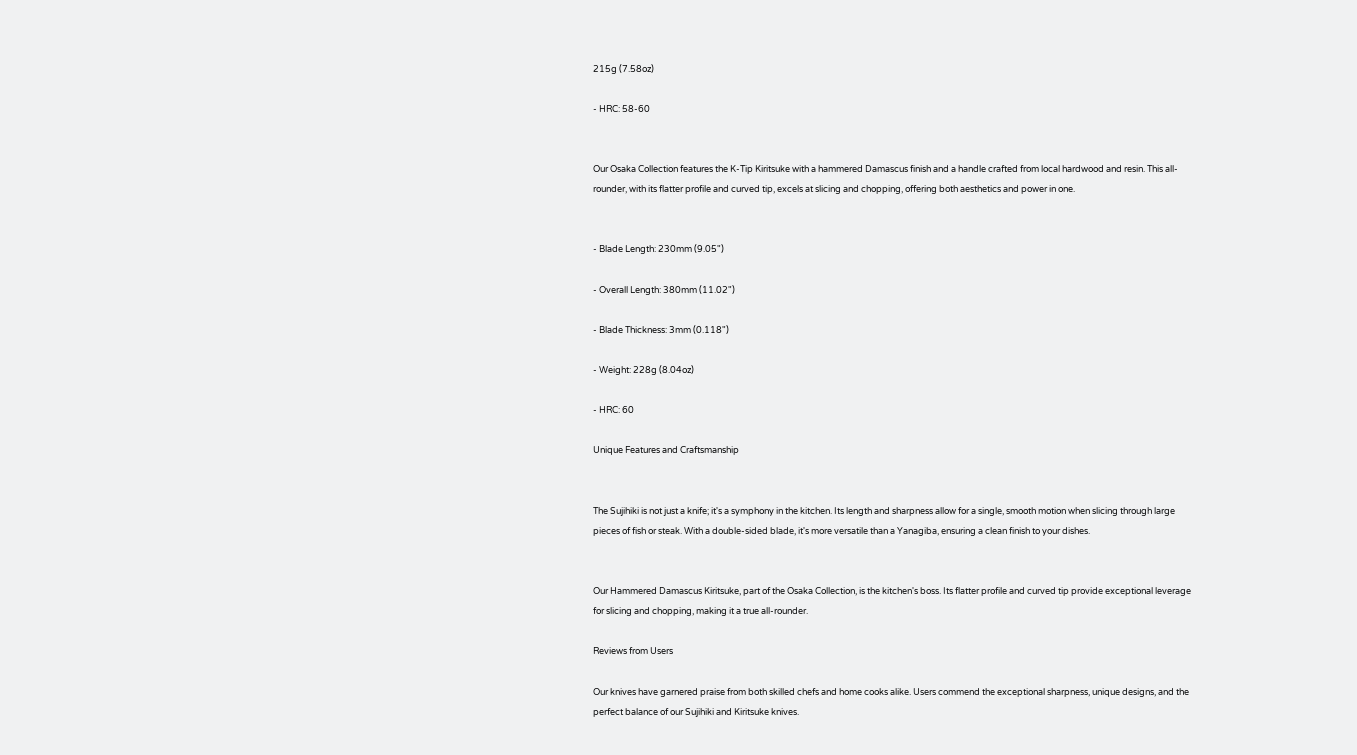215g (7.58oz)

- HRC: 58-60


Our Osaka Collection features the K-Tip Kiritsuke with a hammered Damascus finish and a handle crafted from local hardwood and resin. This all-rounder, with its flatter profile and curved tip, excels at slicing and chopping, offering both aesthetics and power in one.


- Blade Length: 230mm (9.05")

- Overall Length: 380mm (11.02")

- Blade Thickness: 3mm (0.118")

- Weight: 228g (8.04oz)

- HRC: 60

Unique Features and Craftsmanship


The Sujihiki is not just a knife; it's a symphony in the kitchen. Its length and sharpness allow for a single, smooth motion when slicing through large pieces of fish or steak. With a double-sided blade, it's more versatile than a Yanagiba, ensuring a clean finish to your dishes.


Our Hammered Damascus Kiritsuke, part of the Osaka Collection, is the kitchen's boss. Its flatter profile and curved tip provide exceptional leverage for slicing and chopping, making it a true all-rounder.

Reviews from Users

Our knives have garnered praise from both skilled chefs and home cooks alike. Users commend the exceptional sharpness, unique designs, and the perfect balance of our Sujihiki and Kiritsuke knives.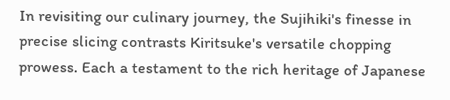In revisiting our culinary journey, the Sujihiki's finesse in precise slicing contrasts Kiritsuke's versatile chopping prowess. Each a testament to the rich heritage of Japanese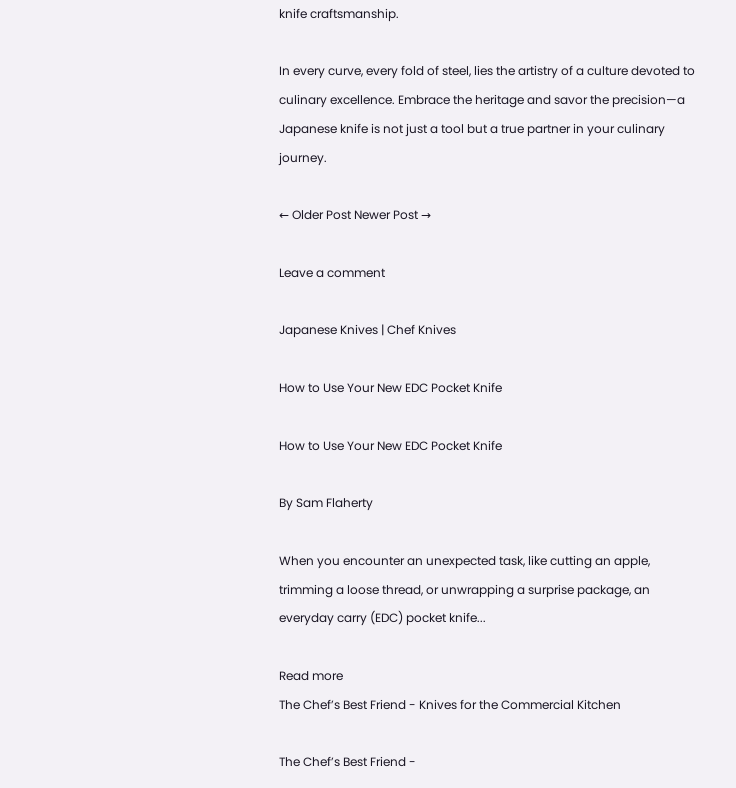knife craftsmanship.

In every curve, every fold of steel, lies the artistry of a culture devoted to culinary excellence. Embrace the heritage and savor the precision—a Japanese knife is not just a tool but a true partner in your culinary journey.

← Older Post Newer Post →

Leave a comment

Japanese Knives | Chef Knives

How to Use Your New EDC Pocket Knife

How to Use Your New EDC Pocket Knife

By Sam Flaherty

When you encounter an unexpected task, like cutting an apple, trimming a loose thread, or unwrapping a surprise package, an everyday carry (EDC) pocket knife...

Read more
The Chef’s Best Friend - Knives for the Commercial Kitchen

The Chef’s Best Friend -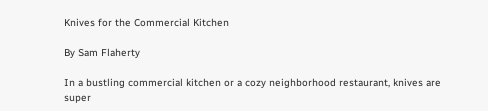Knives for the Commercial Kitchen

By Sam Flaherty

In a bustling commercial kitchen or a cozy neighborhood restaurant, knives are super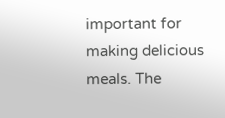important for making delicious meals. The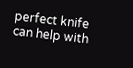perfect knife can help with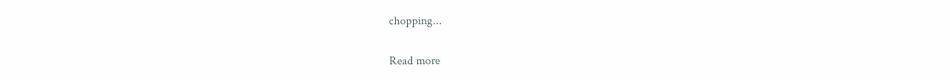chopping...

Read more